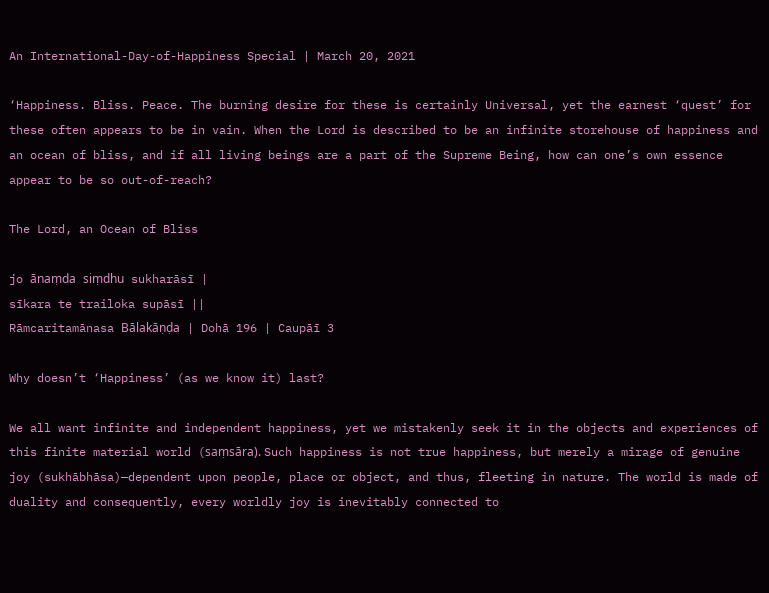An International-Day-of-Happiness Special | March 20, 2021

‘Happiness. Bliss. Peace. The burning desire for these is certainly Universal, yet the earnest ‘quest’ for these often appears to be in vain. When the Lord is described to be an infinite storehouse of happiness and an ocean of bliss, and if all living beings are a part of the Supreme Being, how can one’s own essence appear to be so out-of-reach?

The Lord, an Ocean of Bliss

jo ānaṃda siṃdhu sukharāsī |
sīkara te trailoka supāsī ||
Rāmcaritamānasa Bālakāṇḍa | Dohā 196 | Caupāī 3

Why doesn’t ‘Happiness’ (as we know it) last?

We all want infinite and independent happiness, yet we mistakenly seek it in the objects and experiences of this finite material world (saṃsāra). Such happiness is not true happiness, but merely a mirage of genuine joy (sukhābhāsa)—dependent upon people, place or object, and thus, fleeting in nature. The world is made of duality and consequently, every worldly joy is inevitably connected to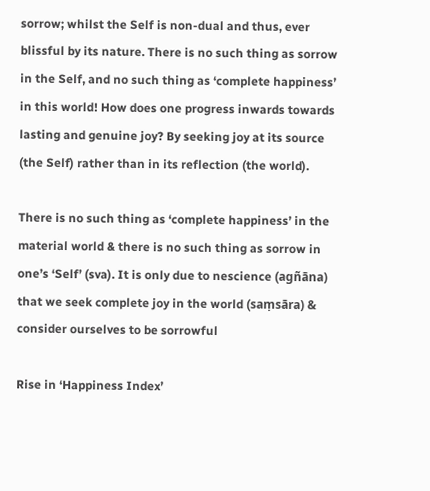sorrow; whilst the Self is non-dual and thus, ever blissful by its nature. There is no such thing as sorrow in the Self, and no such thing as ‘complete happiness’ in this world! How does one progress inwards towards lasting and genuine joy? By seeking joy at its source (the Self) rather than in its reflection (the world).

There is no such thing as ‘complete happiness’ in the material world & there is no such thing as sorrow in one’s ‘Self’ (sva). It is only due to nescience (agñāna) that we seek complete joy in the world (saṃsāra) & consider ourselves to be sorrowful

Rise in ‘Happiness Index’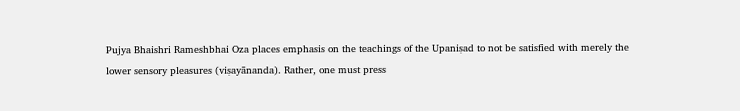Pujya Bhaishri Rameshbhai Oza places emphasis on the teachings of the Upaniṣad to not be satisfied with merely the lower sensory pleasures (viṣayānanda). Rather, one must press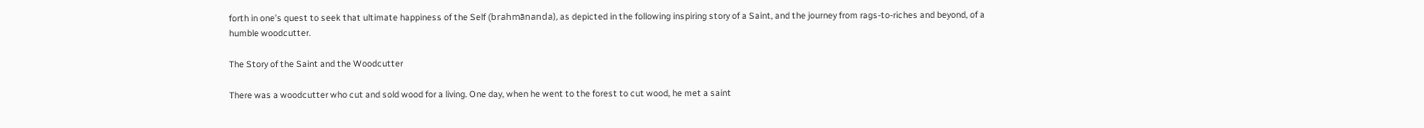forth in one’s quest to seek that ultimate happiness of the Self (brahmānanda), as depicted in the following inspiring story of a Saint, and the journey from rags-to-riches and beyond, of a humble woodcutter.

The Story of the Saint and the Woodcutter

There was a woodcutter who cut and sold wood for a living. One day, when he went to the forest to cut wood, he met a saint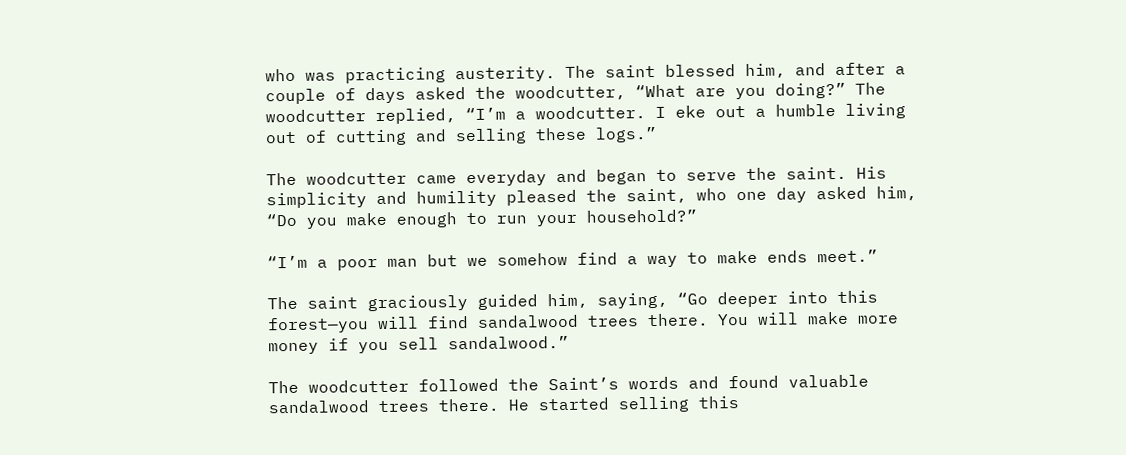who was practicing austerity. The saint blessed him, and after a couple of days asked the woodcutter, “What are you doing?” The woodcutter replied, “I’m a woodcutter. I eke out a humble living out of cutting and selling these logs.”

The woodcutter came everyday and began to serve the saint. His simplicity and humility pleased the saint, who one day asked him, “Do you make enough to run your household?”

“I’m a poor man but we somehow find a way to make ends meet.”

The saint graciously guided him, saying, “Go deeper into this forest—you will find sandalwood trees there. You will make more money if you sell sandalwood.”

The woodcutter followed the Saint’s words and found valuable sandalwood trees there. He started selling this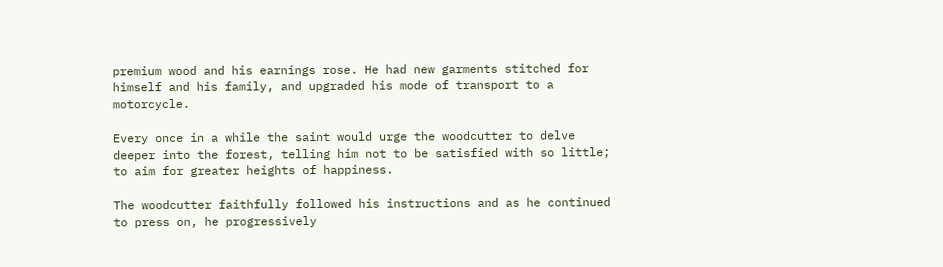premium wood and his earnings rose. He had new garments stitched for himself and his family, and upgraded his mode of transport to a motorcycle.

Every once in a while the saint would urge the woodcutter to delve deeper into the forest, telling him not to be satisfied with so little; to aim for greater heights of happiness.

The woodcutter faithfully followed his instructions and as he continued to press on, he progressively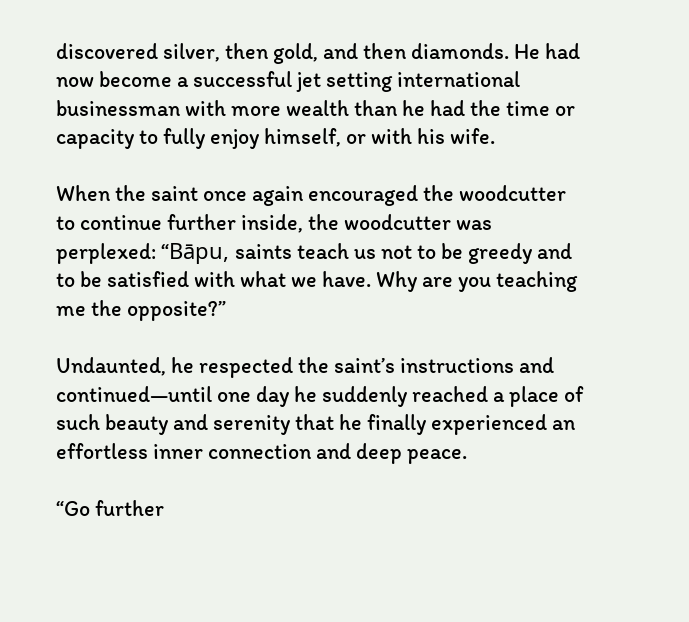discovered silver, then gold, and then diamonds. He had now become a successful jet setting international businessman with more wealth than he had the time or capacity to fully enjoy himself, or with his wife.

When the saint once again encouraged the woodcutter to continue further inside, the woodcutter was perplexed: “Bāpu, saints teach us not to be greedy and to be satisfied with what we have. Why are you teaching me the opposite?”

Undaunted, he respected the saint’s instructions and continued—until one day he suddenly reached a place of such beauty and serenity that he finally experienced an effortless inner connection and deep peace.

“Go further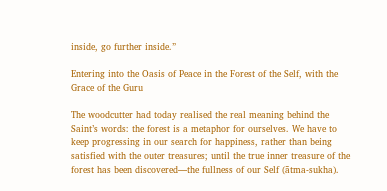inside, go further inside.”

Entering into the Oasis of Peace in the Forest of the Self, with the Grace of the Guru

The woodcutter had today realised the real meaning behind the Saint’s words: the forest is a metaphor for ourselves. We have to keep progressing in our search for happiness, rather than being satisfied with the outer treasures; until the true inner treasure of the forest has been discovered—the fullness of our Self (ātma-sukha).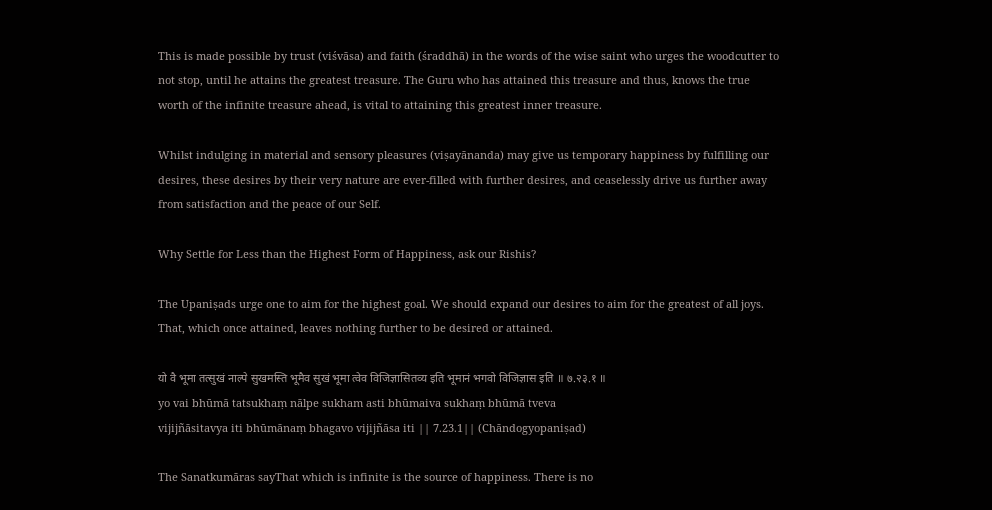This is made possible by trust (viśvāsa) and faith (śraddhā) in the words of the wise saint who urges the woodcutter to not stop, until he attains the greatest treasure. The Guru who has attained this treasure and thus, knows the true worth of the infinite treasure ahead, is vital to attaining this greatest inner treasure.

Whilst indulging in material and sensory pleasures (viṣayānanda) may give us temporary happiness by fulfilling our desires, these desires by their very nature are ever-filled with further desires, and ceaselessly drive us further away from satisfaction and the peace of our Self.

Why Settle for Less than the Highest Form of Happiness, ask our Rishis?

The Upaniṣads urge one to aim for the highest goal. We should expand our desires to aim for the greatest of all joys. That, which once attained, leaves nothing further to be desired or attained.

यो वै भूमा तत्सुखं नाल्पे सुखमस्ति भूमैव सुखं भूमा त्वेव विजिज्ञासितव्य इति भूमानं भगवो विजिज्ञास इति ॥ ७.२३.१ ॥
yo vai bhūmā tatsukhaṃ nālpe sukham asti bhūmaiva sukhaṃ bhūmā tveva
vijijñāsitavya iti bhūmānaṃ bhagavo vijijñāsa iti || 7.23.1|| (Chāndogyopaniṣad)

The Sanatkumāras sayThat which is infinite is the source of happiness. There is no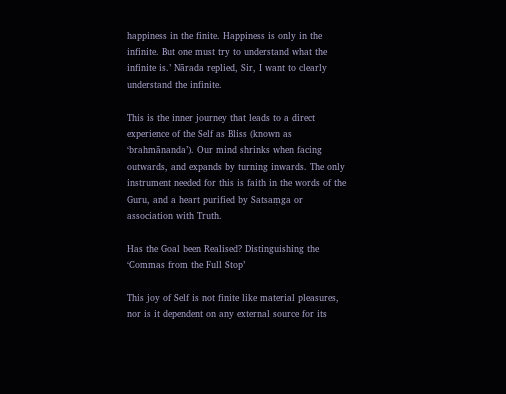happiness in the finite. Happiness is only in the infinite. But one must try to understand what the infinite is.’ Nārada replied, Sir, I want to clearly understand the infinite.

This is the inner journey that leads to a direct experience of the Self as Bliss (known as ‘brahmānanda’). Our mind shrinks when facing outwards, and expands by turning inwards. The only instrument needed for this is faith in the words of the Guru, and a heart purified by Satsaṃga or association with Truth.

Has the Goal been Realised? Distinguishing the ‘Commas from the Full Stop’

This joy of Self is not finite like material pleasures, nor is it dependent on any external source for its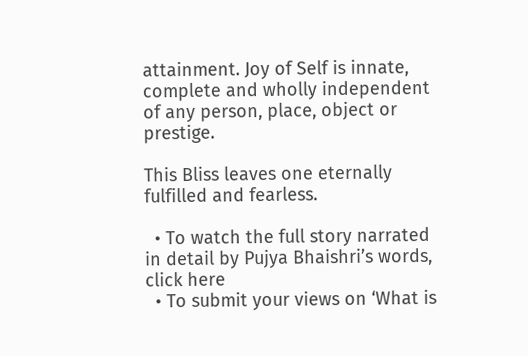attainment. Joy of Self is innate, complete and wholly independent of any person, place, object or prestige.

This Bliss leaves one eternally fulfilled and fearless.

  • To watch the full story narrated in detail by Pujya Bhaishri’s words, click here
  • To submit your views on ‘What is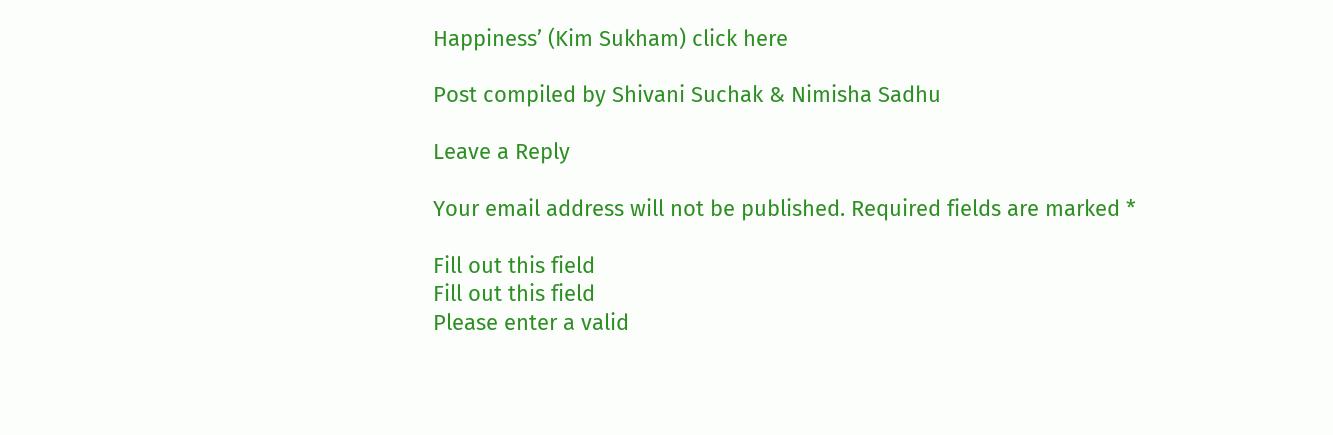Happiness’ (Kim Sukham) click here

Post compiled by Shivani Suchak & Nimisha Sadhu

Leave a Reply

Your email address will not be published. Required fields are marked *

Fill out this field
Fill out this field
Please enter a valid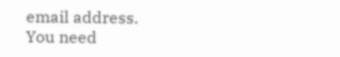email address.
You need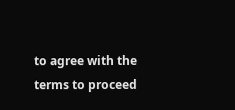to agree with the terms to proceed